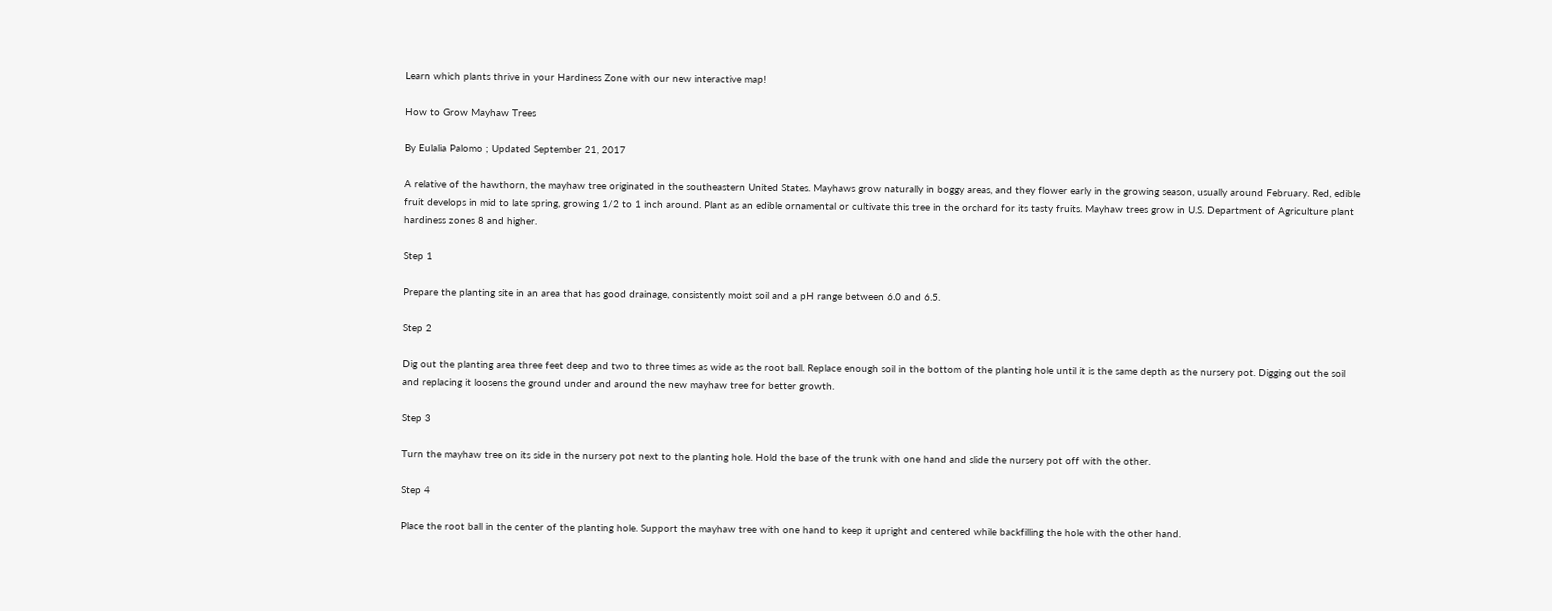Learn which plants thrive in your Hardiness Zone with our new interactive map!

How to Grow Mayhaw Trees

By Eulalia Palomo ; Updated September 21, 2017

A relative of the hawthorn, the mayhaw tree originated in the southeastern United States. Mayhaws grow naturally in boggy areas, and they flower early in the growing season, usually around February. Red, edible fruit develops in mid to late spring, growing 1/2 to 1 inch around. Plant as an edible ornamental or cultivate this tree in the orchard for its tasty fruits. Mayhaw trees grow in U.S. Department of Agriculture plant hardiness zones 8 and higher.

Step 1

Prepare the planting site in an area that has good drainage, consistently moist soil and a pH range between 6.0 and 6.5.

Step 2

Dig out the planting area three feet deep and two to three times as wide as the root ball. Replace enough soil in the bottom of the planting hole until it is the same depth as the nursery pot. Digging out the soil and replacing it loosens the ground under and around the new mayhaw tree for better growth.

Step 3

Turn the mayhaw tree on its side in the nursery pot next to the planting hole. Hold the base of the trunk with one hand and slide the nursery pot off with the other.

Step 4

Place the root ball in the center of the planting hole. Support the mayhaw tree with one hand to keep it upright and centered while backfilling the hole with the other hand.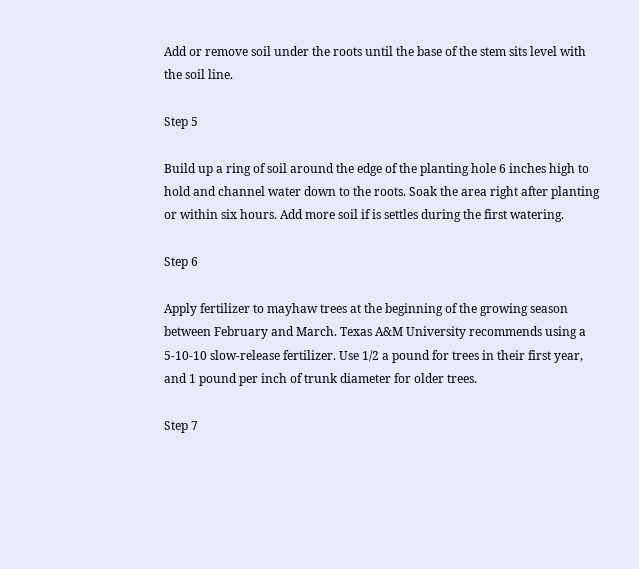Add or remove soil under the roots until the base of the stem sits level with the soil line.

Step 5

Build up a ring of soil around the edge of the planting hole 6 inches high to hold and channel water down to the roots. Soak the area right after planting or within six hours. Add more soil if is settles during the first watering.

Step 6

Apply fertilizer to mayhaw trees at the beginning of the growing season between February and March. Texas A&M University recommends using a 5-10-10 slow-release fertilizer. Use 1/2 a pound for trees in their first year, and 1 pound per inch of trunk diameter for older trees.

Step 7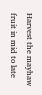Harvest the mayhaw fruit in mid to late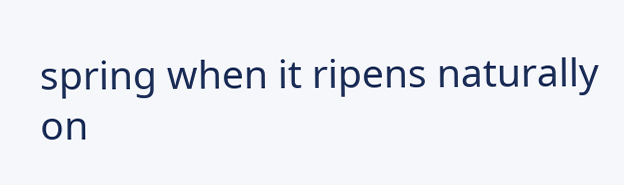spring when it ripens naturally on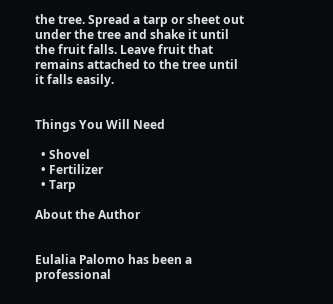the tree. Spread a tarp or sheet out under the tree and shake it until the fruit falls. Leave fruit that remains attached to the tree until it falls easily.


Things You Will Need

  • Shovel
  • Fertilizer
  • Tarp

About the Author


Eulalia Palomo has been a professional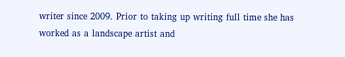writer since 2009. Prior to taking up writing full time she has worked as a landscape artist and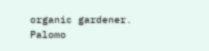organic gardener. Palomo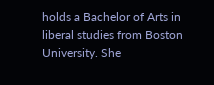holds a Bachelor of Arts in liberal studies from Boston University. She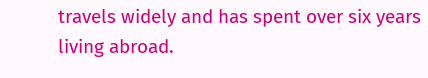travels widely and has spent over six years living abroad.